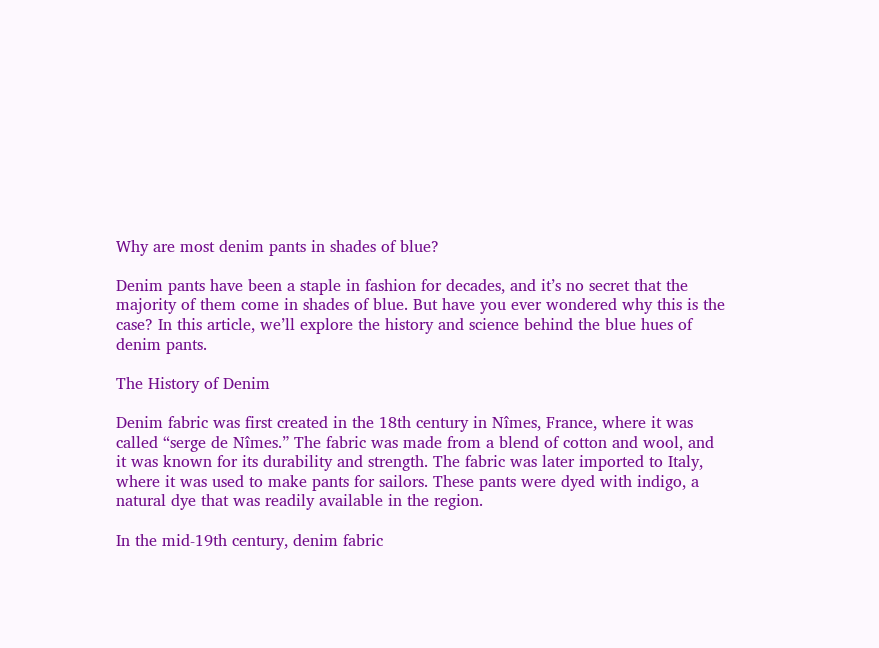Why are most denim pants in shades of blue?

Denim pants have been a staple in fashion for decades, and it’s no secret that the majority of them come in shades of blue. But have you ever wondered why this is the case? In this article, we’ll explore the history and science behind the blue hues of denim pants.

The History of Denim

Denim fabric was first created in the 18th century in Nîmes, France, where it was called “serge de Nîmes.” The fabric was made from a blend of cotton and wool, and it was known for its durability and strength. The fabric was later imported to Italy, where it was used to make pants for sailors. These pants were dyed with indigo, a natural dye that was readily available in the region.

In the mid-19th century, denim fabric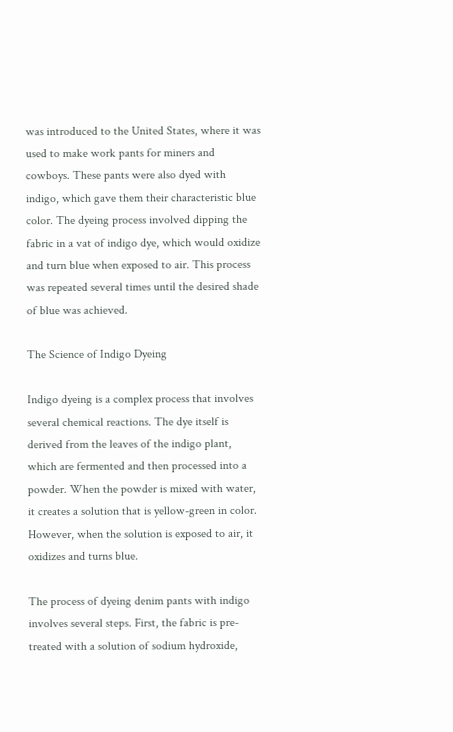was introduced to the United States, where it was used to make work pants for miners and cowboys. These pants were also dyed with indigo, which gave them their characteristic blue color. The dyeing process involved dipping the fabric in a vat of indigo dye, which would oxidize and turn blue when exposed to air. This process was repeated several times until the desired shade of blue was achieved.

The Science of Indigo Dyeing

Indigo dyeing is a complex process that involves several chemical reactions. The dye itself is derived from the leaves of the indigo plant, which are fermented and then processed into a powder. When the powder is mixed with water, it creates a solution that is yellow-green in color. However, when the solution is exposed to air, it oxidizes and turns blue.

The process of dyeing denim pants with indigo involves several steps. First, the fabric is pre-treated with a solution of sodium hydroxide,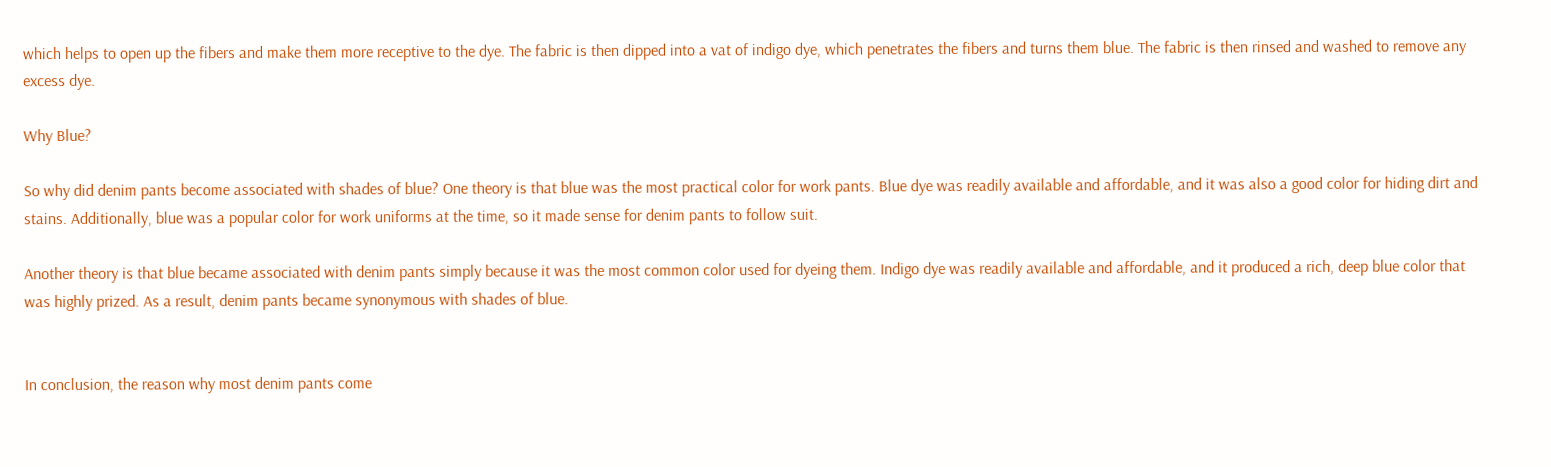which helps to open up the fibers and make them more receptive to the dye. The fabric is then dipped into a vat of indigo dye, which penetrates the fibers and turns them blue. The fabric is then rinsed and washed to remove any excess dye.

Why Blue?

So why did denim pants become associated with shades of blue? One theory is that blue was the most practical color for work pants. Blue dye was readily available and affordable, and it was also a good color for hiding dirt and stains. Additionally, blue was a popular color for work uniforms at the time, so it made sense for denim pants to follow suit.

Another theory is that blue became associated with denim pants simply because it was the most common color used for dyeing them. Indigo dye was readily available and affordable, and it produced a rich, deep blue color that was highly prized. As a result, denim pants became synonymous with shades of blue.


In conclusion, the reason why most denim pants come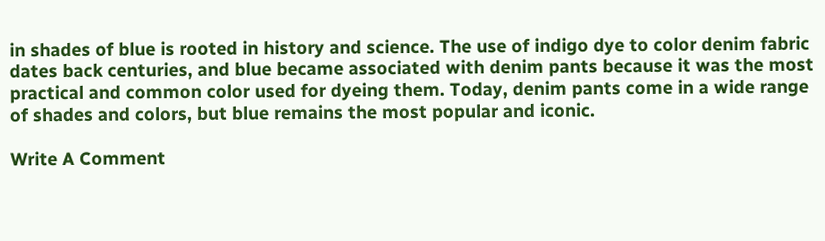in shades of blue is rooted in history and science. The use of indigo dye to color denim fabric dates back centuries, and blue became associated with denim pants because it was the most practical and common color used for dyeing them. Today, denim pants come in a wide range of shades and colors, but blue remains the most popular and iconic.

Write A Comment